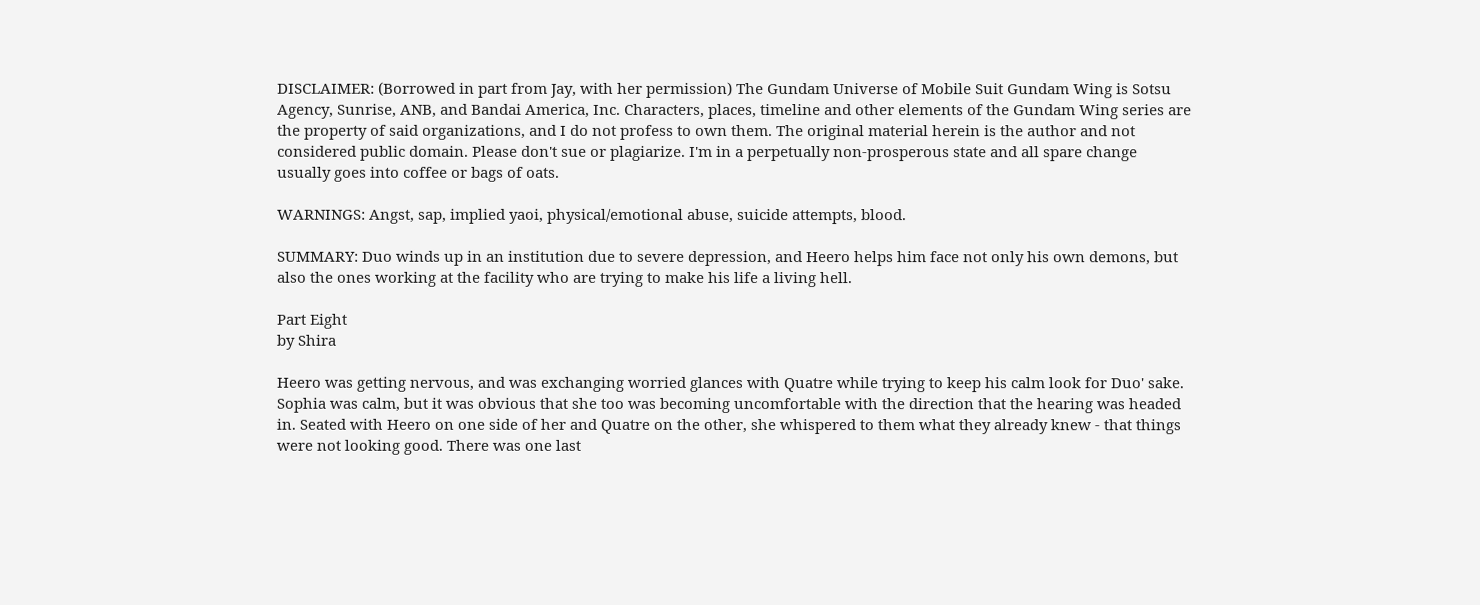DISCLAIMER: (Borrowed in part from Jay, with her permission) The Gundam Universe of Mobile Suit Gundam Wing is Sotsu Agency, Sunrise, ANB, and Bandai America, Inc. Characters, places, timeline and other elements of the Gundam Wing series are the property of said organizations, and I do not profess to own them. The original material herein is the author and not considered public domain. Please don't sue or plagiarize. I'm in a perpetually non-prosperous state and all spare change usually goes into coffee or bags of oats.

WARNINGS: Angst, sap, implied yaoi, physical/emotional abuse, suicide attempts, blood.

SUMMARY: Duo winds up in an institution due to severe depression, and Heero helps him face not only his own demons, but also the ones working at the facility who are trying to make his life a living hell.

Part Eight
by Shira

Heero was getting nervous, and was exchanging worried glances with Quatre while trying to keep his calm look for Duo' sake. Sophia was calm, but it was obvious that she too was becoming uncomfortable with the direction that the hearing was headed in. Seated with Heero on one side of her and Quatre on the other, she whispered to them what they already knew - that things were not looking good. There was one last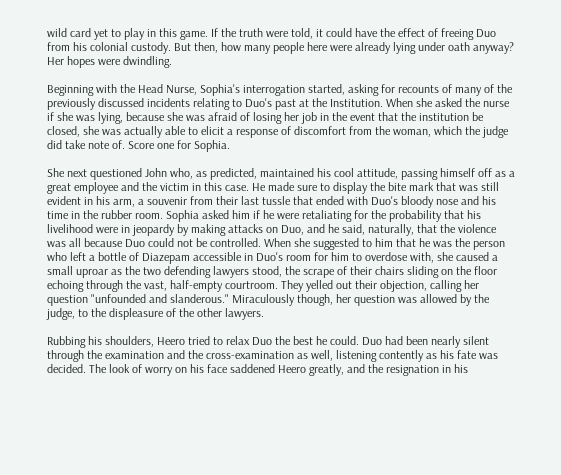wild card yet to play in this game. If the truth were told, it could have the effect of freeing Duo from his colonial custody. But then, how many people here were already lying under oath anyway? Her hopes were dwindling.

Beginning with the Head Nurse, Sophia's interrogation started, asking for recounts of many of the previously discussed incidents relating to Duo's past at the Institution. When she asked the nurse if she was lying, because she was afraid of losing her job in the event that the institution be closed, she was actually able to elicit a response of discomfort from the woman, which the judge did take note of. Score one for Sophia.

She next questioned John who, as predicted, maintained his cool attitude, passing himself off as a great employee and the victim in this case. He made sure to display the bite mark that was still evident in his arm, a souvenir from their last tussle that ended with Duo's bloody nose and his time in the rubber room. Sophia asked him if he were retaliating for the probability that his livelihood were in jeopardy by making attacks on Duo, and he said, naturally, that the violence was all because Duo could not be controlled. When she suggested to him that he was the person who left a bottle of Diazepam accessible in Duo's room for him to overdose with, she caused a small uproar as the two defending lawyers stood, the scrape of their chairs sliding on the floor echoing through the vast, half-empty courtroom. They yelled out their objection, calling her question "unfounded and slanderous." Miraculously though, her question was allowed by the judge, to the displeasure of the other lawyers.

Rubbing his shoulders, Heero tried to relax Duo the best he could. Duo had been nearly silent through the examination and the cross-examination as well, listening contently as his fate was decided. The look of worry on his face saddened Heero greatly, and the resignation in his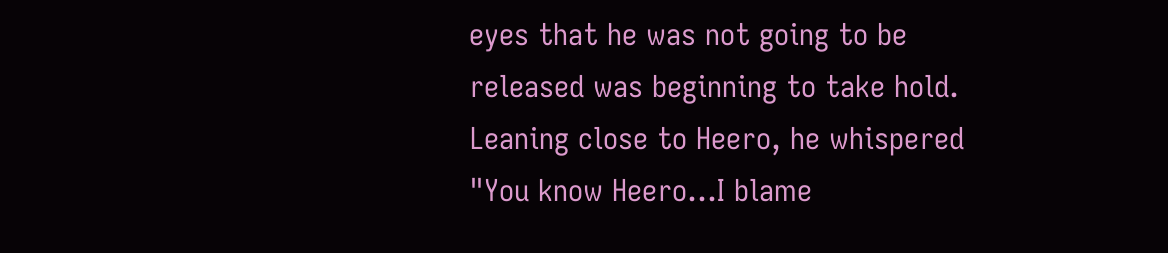eyes that he was not going to be released was beginning to take hold. Leaning close to Heero, he whispered "You know Heero...I blame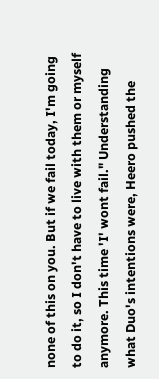none of this on you. But if we fail today, I'm going to do it, so I don't have to live with them or myself anymore. This time 'I' wont fail." Understanding what Duo's intentions were, Heero pushed the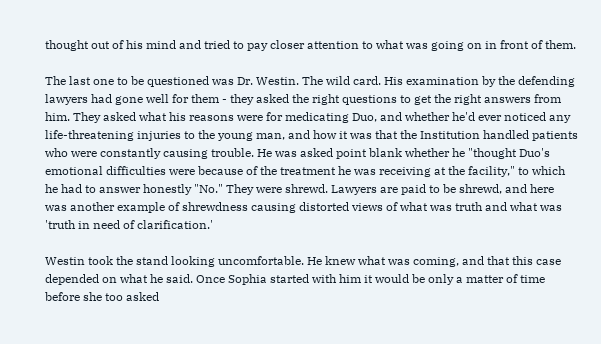thought out of his mind and tried to pay closer attention to what was going on in front of them.

The last one to be questioned was Dr. Westin. The wild card. His examination by the defending lawyers had gone well for them - they asked the right questions to get the right answers from him. They asked what his reasons were for medicating Duo, and whether he'd ever noticed any life-threatening injuries to the young man, and how it was that the Institution handled patients who were constantly causing trouble. He was asked point blank whether he "thought Duo's emotional difficulties were because of the treatment he was receiving at the facility," to which he had to answer honestly "No." They were shrewd. Lawyers are paid to be shrewd, and here was another example of shrewdness causing distorted views of what was truth and what was 'truth in need of clarification.'

Westin took the stand looking uncomfortable. He knew what was coming, and that this case depended on what he said. Once Sophia started with him it would be only a matter of time before she too asked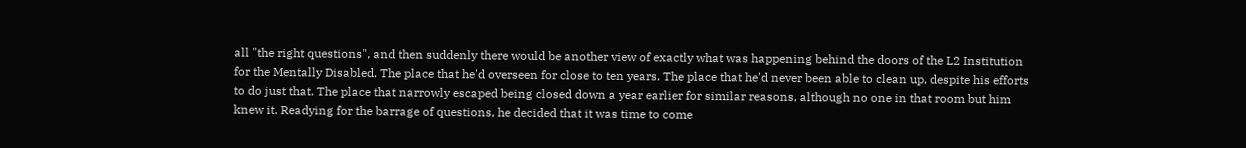all "the right questions", and then suddenly there would be another view of exactly what was happening behind the doors of the L2 Institution for the Mentally Disabled. The place that he'd overseen for close to ten years. The place that he'd never been able to clean up, despite his efforts to do just that. The place that narrowly escaped being closed down a year earlier for similar reasons, although no one in that room but him knew it. Readying for the barrage of questions, he decided that it was time to come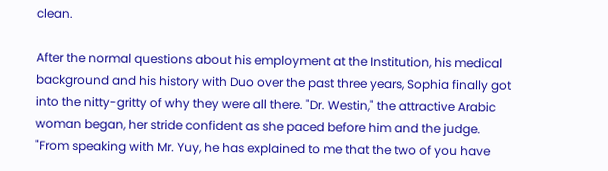clean.

After the normal questions about his employment at the Institution, his medical background and his history with Duo over the past three years, Sophia finally got into the nitty-gritty of why they were all there. "Dr. Westin," the attractive Arabic woman began, her stride confident as she paced before him and the judge. "From speaking with Mr. Yuy, he has explained to me that the two of you have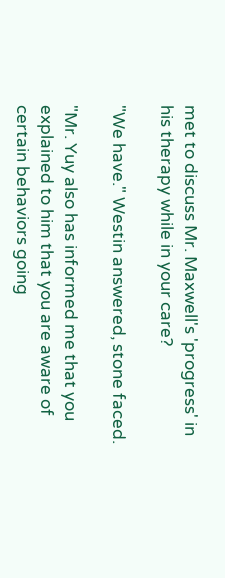met to discuss Mr. Maxwell's 'progress' in his therapy while in your care?

"We have." Westin answered, stone faced.

"Mr. Yuy also has informed me that you explained to him that you are aware of certain behaviors going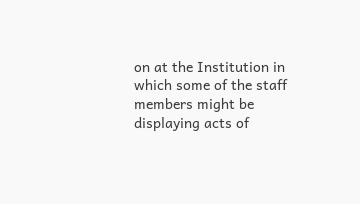on at the Institution in which some of the staff members might be displaying acts of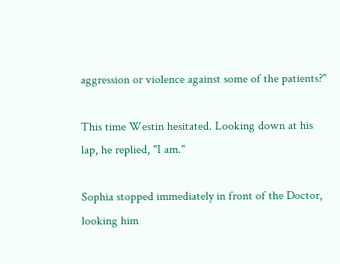aggression or violence against some of the patients?"

This time Westin hesitated. Looking down at his lap, he replied, "I am."

Sophia stopped immediately in front of the Doctor, looking him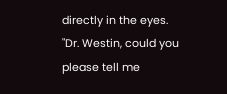directly in the eyes. "Dr. Westin, could you please tell me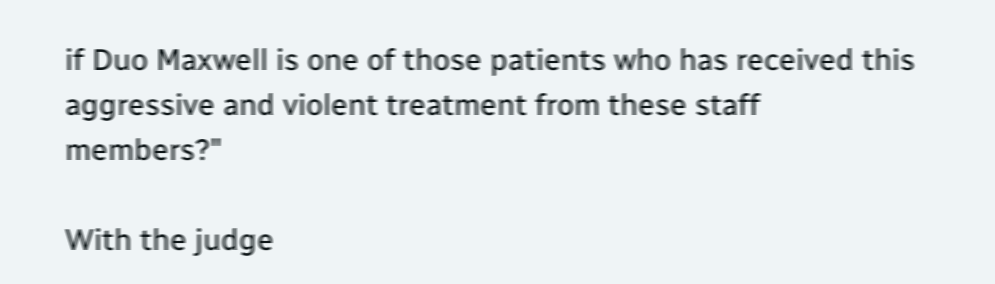if Duo Maxwell is one of those patients who has received this aggressive and violent treatment from these staff members?"

With the judge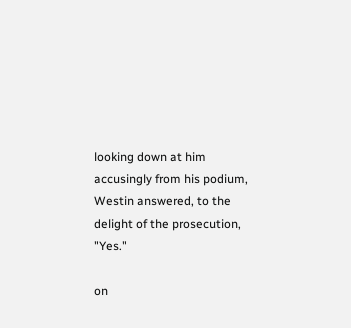looking down at him accusingly from his podium, Westin answered, to the delight of the prosecution, "Yes."

on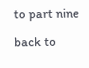to part nine

back to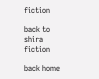fiction

back to shira fiction

back home